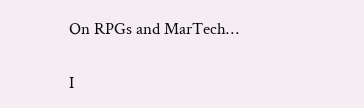On RPGs and MarTech…

I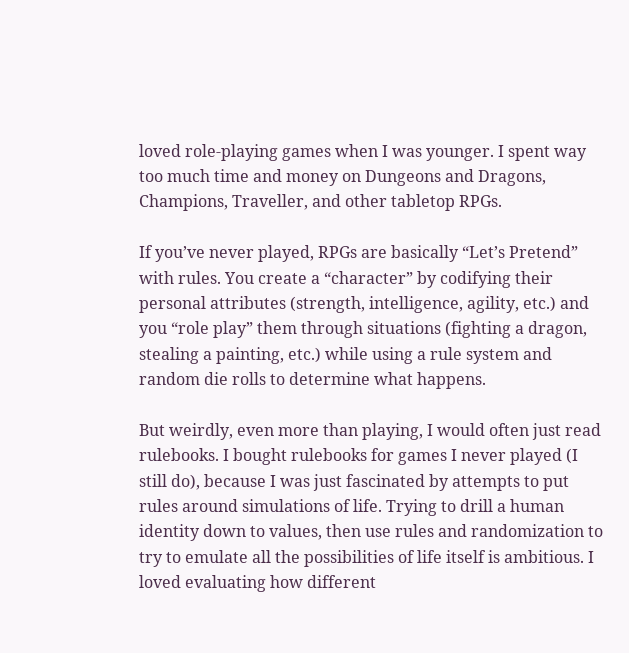loved role-playing games when I was younger. I spent way too much time and money on Dungeons and Dragons, Champions, Traveller, and other tabletop RPGs.

If you’ve never played, RPGs are basically “Let’s Pretend” with rules. You create a “character” by codifying their personal attributes (strength, intelligence, agility, etc.) and you “role play” them through situations (fighting a dragon, stealing a painting, etc.) while using a rule system and random die rolls to determine what happens.

But weirdly, even more than playing, I would often just read rulebooks. I bought rulebooks for games I never played (I still do), because I was just fascinated by attempts to put rules around simulations of life. Trying to drill a human identity down to values, then use rules and randomization to try to emulate all the possibilities of life itself is ambitious. I loved evaluating how different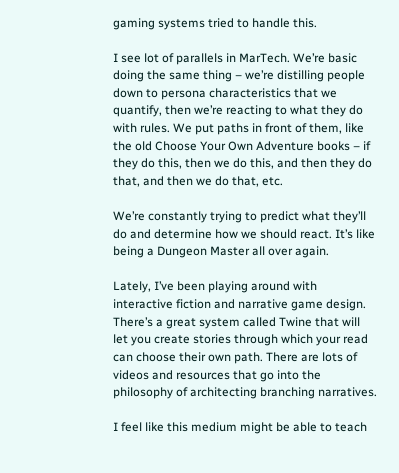gaming systems tried to handle this.

I see lot of parallels in MarTech. We’re basic doing the same thing – we’re distilling people down to persona characteristics that we quantify, then we’re reacting to what they do with rules. We put paths in front of them, like the old Choose Your Own Adventure books – if they do this, then we do this, and then they do that, and then we do that, etc.

We’re constantly trying to predict what they’ll do and determine how we should react. It’s like being a Dungeon Master all over again.

Lately, I’ve been playing around with interactive fiction and narrative game design. There’s a great system called Twine that will let you create stories through which your read can choose their own path. There are lots of videos and resources that go into the philosophy of architecting branching narratives.

I feel like this medium might be able to teach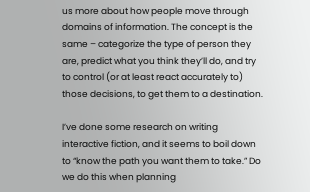us more about how people move through domains of information. The concept is the same – categorize the type of person they are, predict what you think they’ll do, and try to control (or at least react accurately to) those decisions, to get them to a destination.

I’ve done some research on writing interactive fiction, and it seems to boil down to “know the path you want them to take.” Do we do this when planning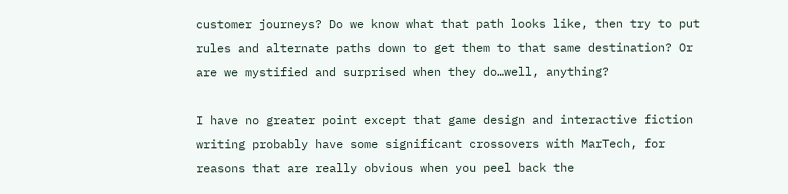customer journeys? Do we know what that path looks like, then try to put rules and alternate paths down to get them to that same destination? Or are we mystified and surprised when they do…well, anything?

I have no greater point except that game design and interactive fiction writing probably have some significant crossovers with MarTech, for reasons that are really obvious when you peel back the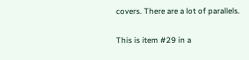covers. There are a lot of parallels.

This is item #29 in a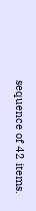sequence of 42 items.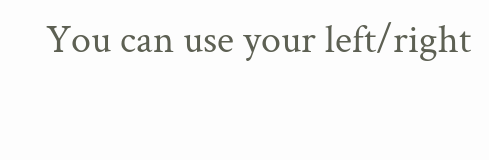You can use your left/right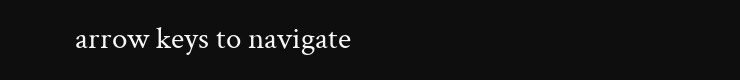arrow keys to navigate